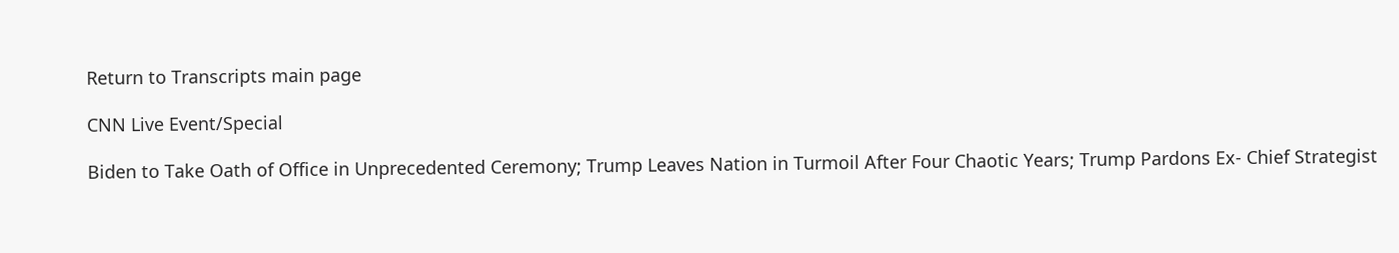Return to Transcripts main page

CNN Live Event/Special

Biden to Take Oath of Office in Unprecedented Ceremony; Trump Leaves Nation in Turmoil After Four Chaotic Years; Trump Pardons Ex- Chief Strategist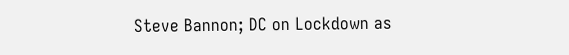Steve Bannon; DC on Lockdown as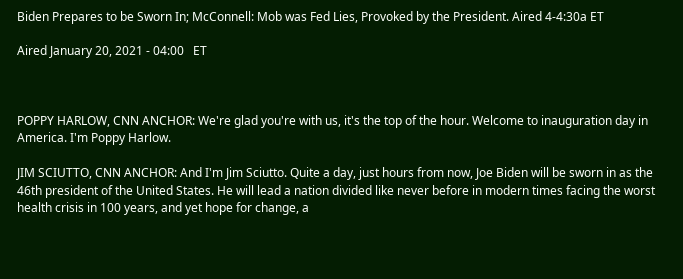Biden Prepares to be Sworn In; McConnell: Mob was Fed Lies, Provoked by the President. Aired 4-4:30a ET

Aired January 20, 2021 - 04:00   ET



POPPY HARLOW, CNN ANCHOR: We're glad you're with us, it's the top of the hour. Welcome to inauguration day in America. I'm Poppy Harlow.

JIM SCIUTTO, CNN ANCHOR: And I'm Jim Sciutto. Quite a day, just hours from now, Joe Biden will be sworn in as the 46th president of the United States. He will lead a nation divided like never before in modern times facing the worst health crisis in 100 years, and yet hope for change, a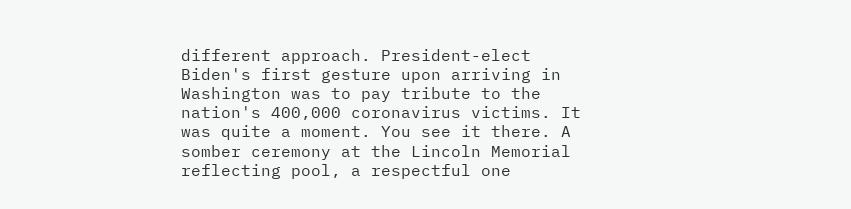different approach. President-elect Biden's first gesture upon arriving in Washington was to pay tribute to the nation's 400,000 coronavirus victims. It was quite a moment. You see it there. A somber ceremony at the Lincoln Memorial reflecting pool, a respectful one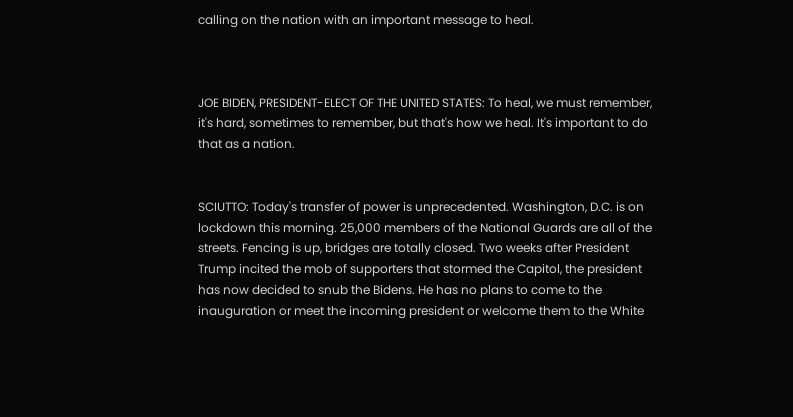calling on the nation with an important message to heal.



JOE BIDEN, PRESIDENT-ELECT OF THE UNITED STATES: To heal, we must remember, it's hard, sometimes to remember, but that's how we heal. It's important to do that as a nation.


SCIUTTO: Today's transfer of power is unprecedented. Washington, D.C. is on lockdown this morning. 25,000 members of the National Guards are all of the streets. Fencing is up, bridges are totally closed. Two weeks after President Trump incited the mob of supporters that stormed the Capitol, the president has now decided to snub the Bidens. He has no plans to come to the inauguration or meet the incoming president or welcome them to the White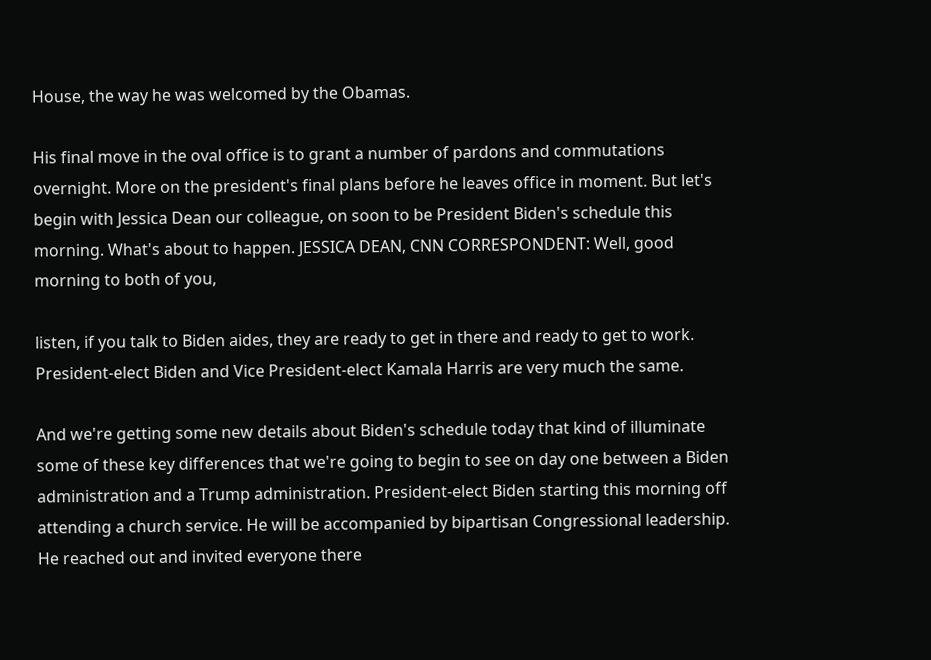House, the way he was welcomed by the Obamas.

His final move in the oval office is to grant a number of pardons and commutations overnight. More on the president's final plans before he leaves office in moment. But let's begin with Jessica Dean our colleague, on soon to be President Biden's schedule this morning. What's about to happen. JESSICA DEAN, CNN CORRESPONDENT: Well, good morning to both of you,

listen, if you talk to Biden aides, they are ready to get in there and ready to get to work. President-elect Biden and Vice President-elect Kamala Harris are very much the same.

And we're getting some new details about Biden's schedule today that kind of illuminate some of these key differences that we're going to begin to see on day one between a Biden administration and a Trump administration. President-elect Biden starting this morning off attending a church service. He will be accompanied by bipartisan Congressional leadership. He reached out and invited everyone there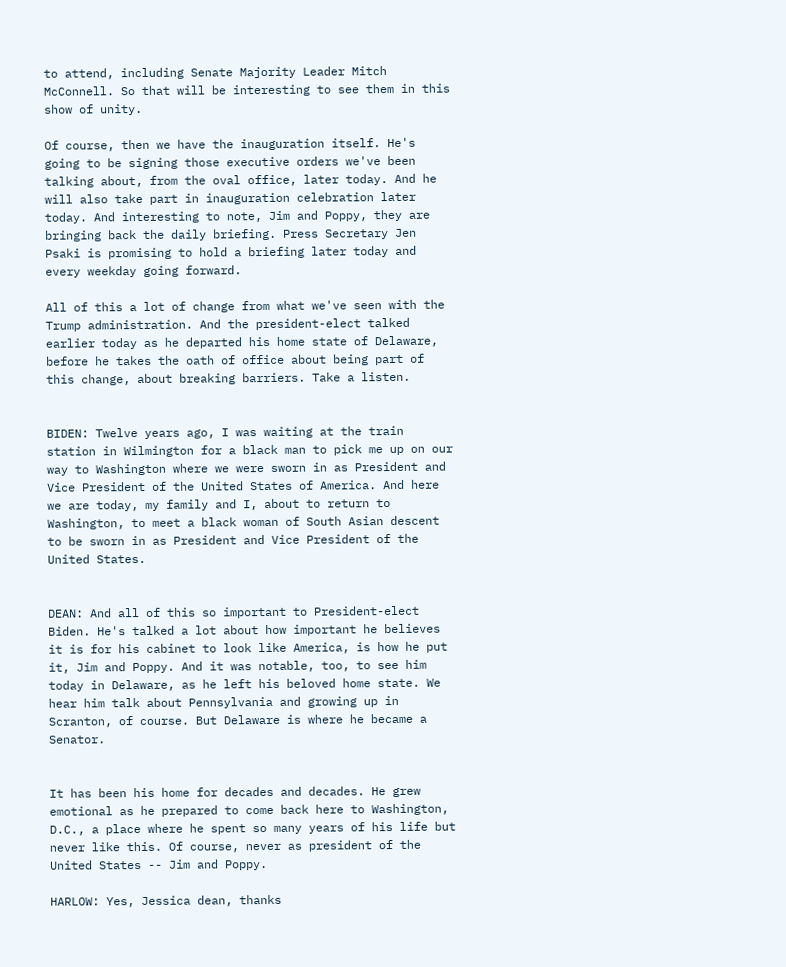to attend, including Senate Majority Leader Mitch McConnell. So that will be interesting to see them in this show of unity.

Of course, then we have the inauguration itself. He's going to be signing those executive orders we've been talking about, from the oval office, later today. And he will also take part in inauguration celebration later today. And interesting to note, Jim and Poppy, they are bringing back the daily briefing. Press Secretary Jen Psaki is promising to hold a briefing later today and every weekday going forward.

All of this a lot of change from what we've seen with the Trump administration. And the president-elect talked earlier today as he departed his home state of Delaware, before he takes the oath of office about being part of this change, about breaking barriers. Take a listen.


BIDEN: Twelve years ago, I was waiting at the train station in Wilmington for a black man to pick me up on our way to Washington where we were sworn in as President and Vice President of the United States of America. And here we are today, my family and I, about to return to Washington, to meet a black woman of South Asian descent to be sworn in as President and Vice President of the United States.


DEAN: And all of this so important to President-elect Biden. He's talked a lot about how important he believes it is for his cabinet to look like America, is how he put it, Jim and Poppy. And it was notable, too, to see him today in Delaware, as he left his beloved home state. We hear him talk about Pennsylvania and growing up in Scranton, of course. But Delaware is where he became a Senator.


It has been his home for decades and decades. He grew emotional as he prepared to come back here to Washington, D.C., a place where he spent so many years of his life but never like this. Of course, never as president of the United States -- Jim and Poppy.

HARLOW: Yes, Jessica dean, thanks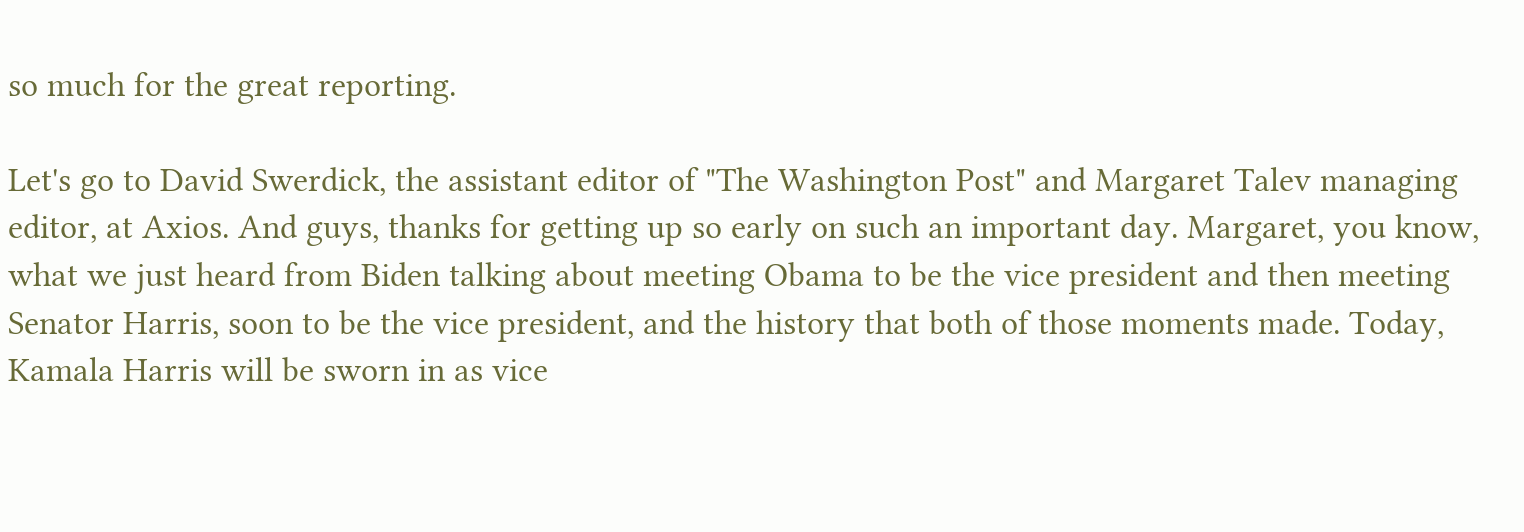so much for the great reporting.

Let's go to David Swerdick, the assistant editor of "The Washington Post" and Margaret Talev managing editor, at Axios. And guys, thanks for getting up so early on such an important day. Margaret, you know, what we just heard from Biden talking about meeting Obama to be the vice president and then meeting Senator Harris, soon to be the vice president, and the history that both of those moments made. Today, Kamala Harris will be sworn in as vice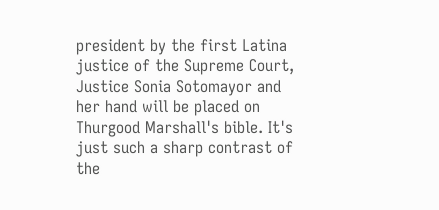president by the first Latina justice of the Supreme Court, Justice Sonia Sotomayor and her hand will be placed on Thurgood Marshall's bible. It's just such a sharp contrast of the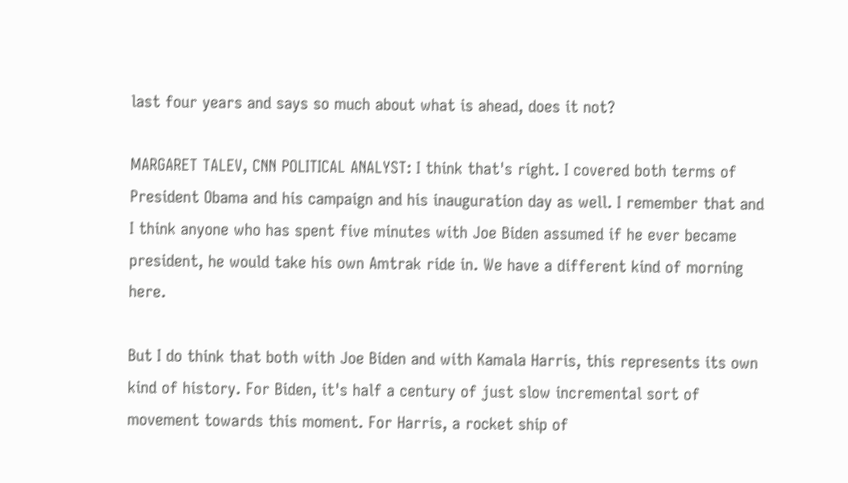last four years and says so much about what is ahead, does it not?

MARGARET TALEV, CNN POLITICAL ANALYST: I think that's right. I covered both terms of President Obama and his campaign and his inauguration day as well. I remember that and I think anyone who has spent five minutes with Joe Biden assumed if he ever became president, he would take his own Amtrak ride in. We have a different kind of morning here.

But I do think that both with Joe Biden and with Kamala Harris, this represents its own kind of history. For Biden, it's half a century of just slow incremental sort of movement towards this moment. For Harris, a rocket ship of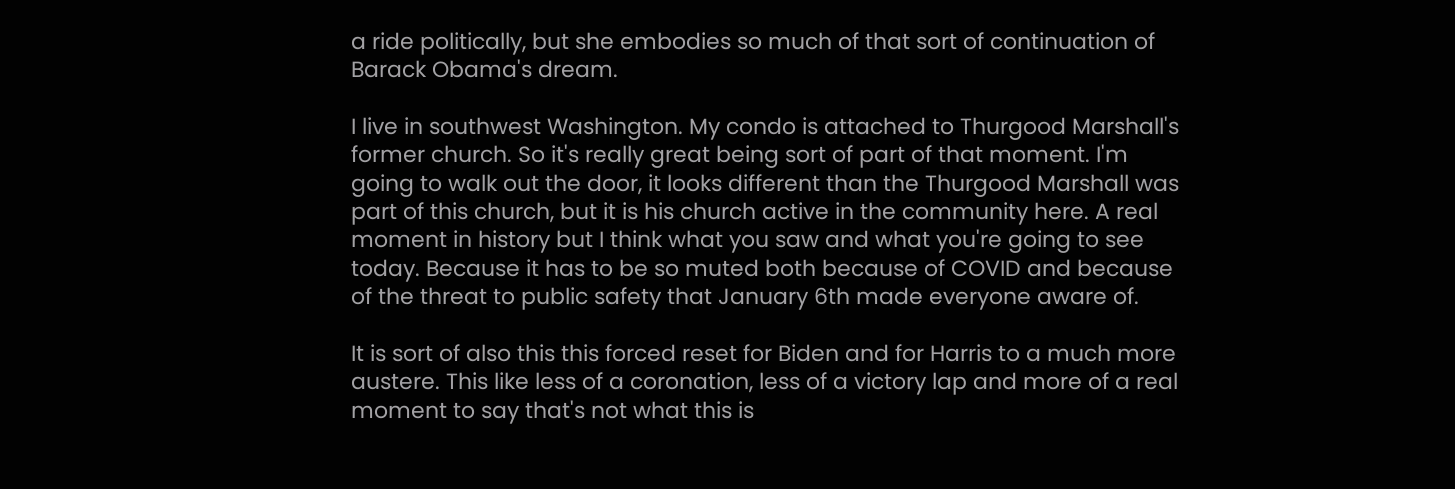a ride politically, but she embodies so much of that sort of continuation of Barack Obama's dream.

I live in southwest Washington. My condo is attached to Thurgood Marshall's former church. So it's really great being sort of part of that moment. I'm going to walk out the door, it looks different than the Thurgood Marshall was part of this church, but it is his church active in the community here. A real moment in history but I think what you saw and what you're going to see today. Because it has to be so muted both because of COVID and because of the threat to public safety that January 6th made everyone aware of.

It is sort of also this this forced reset for Biden and for Harris to a much more austere. This like less of a coronation, less of a victory lap and more of a real moment to say that's not what this is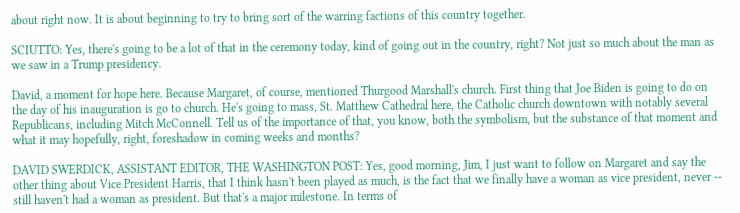about right now. It is about beginning to try to bring sort of the warring factions of this country together.

SCIUTTO: Yes, there's going to be a lot of that in the ceremony today, kind of going out in the country, right? Not just so much about the man as we saw in a Trump presidency.

David, a moment for hope here. Because Margaret, of course, mentioned Thurgood Marshall's church. First thing that Joe Biden is going to do on the day of his inauguration is go to church. He's going to mass, St. Matthew Cathedral here, the Catholic church downtown with notably several Republicans, including Mitch McConnell. Tell us of the importance of that, you know, both the symbolism, but the substance of that moment and what it may hopefully, right, foreshadow in coming weeks and months?

DAVID SWERDICK, ASSISTANT EDITOR, THE WASHINGTON POST: Yes, good morning, Jim, I just want to follow on Margaret and say the other thing about Vice President Harris, that I think hasn't been played as much, is the fact that we finally have a woman as vice president, never -- still haven't had a woman as president. But that's a major milestone. In terms of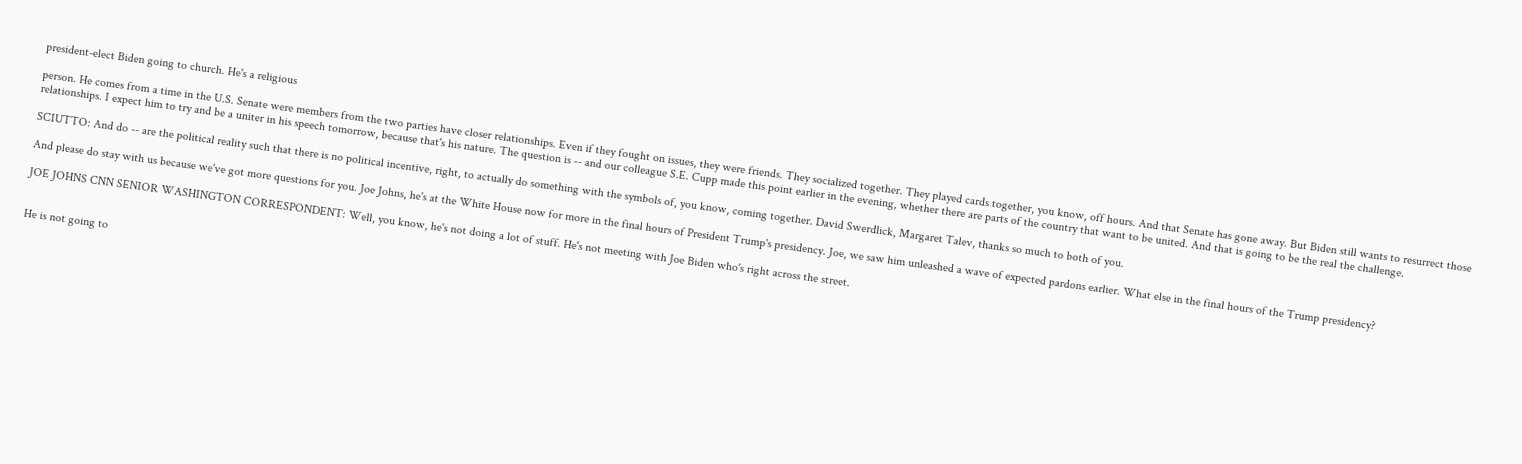president-elect Biden going to church. He's a religious

person. He comes from a time in the U.S. Senate were members from the two parties have closer relationships. Even if they fought on issues, they were friends. They socialized together. They played cards together, you know, off hours. And that Senate has gone away. But Biden still wants to resurrect those relationships. I expect him to try and be a uniter in his speech tomorrow, because that's his nature. The question is -- and our colleague S.E. Cupp made this point earlier in the evening, whether there are parts of the country that want to be united. And that is going to be the real the challenge.

SCIUTTO: And do -- are the political reality such that there is no political incentive, right, to actually do something with the symbols of, you know, coming together. David Swerdlick, Margaret Talev, thanks so much to both of you.

And please do stay with us because we've got more questions for you. Joe Johns, he's at the White House now for more in the final hours of President Trump's presidency. Joe, we saw him unleashed a wave of expected pardons earlier. What else in the final hours of the Trump presidency?

JOE JOHNS CNN SENIOR WASHINGTON CORRESPONDENT: Well, you know, he's not doing a lot of stuff. He's not meeting with Joe Biden who's right across the street.


He is not going to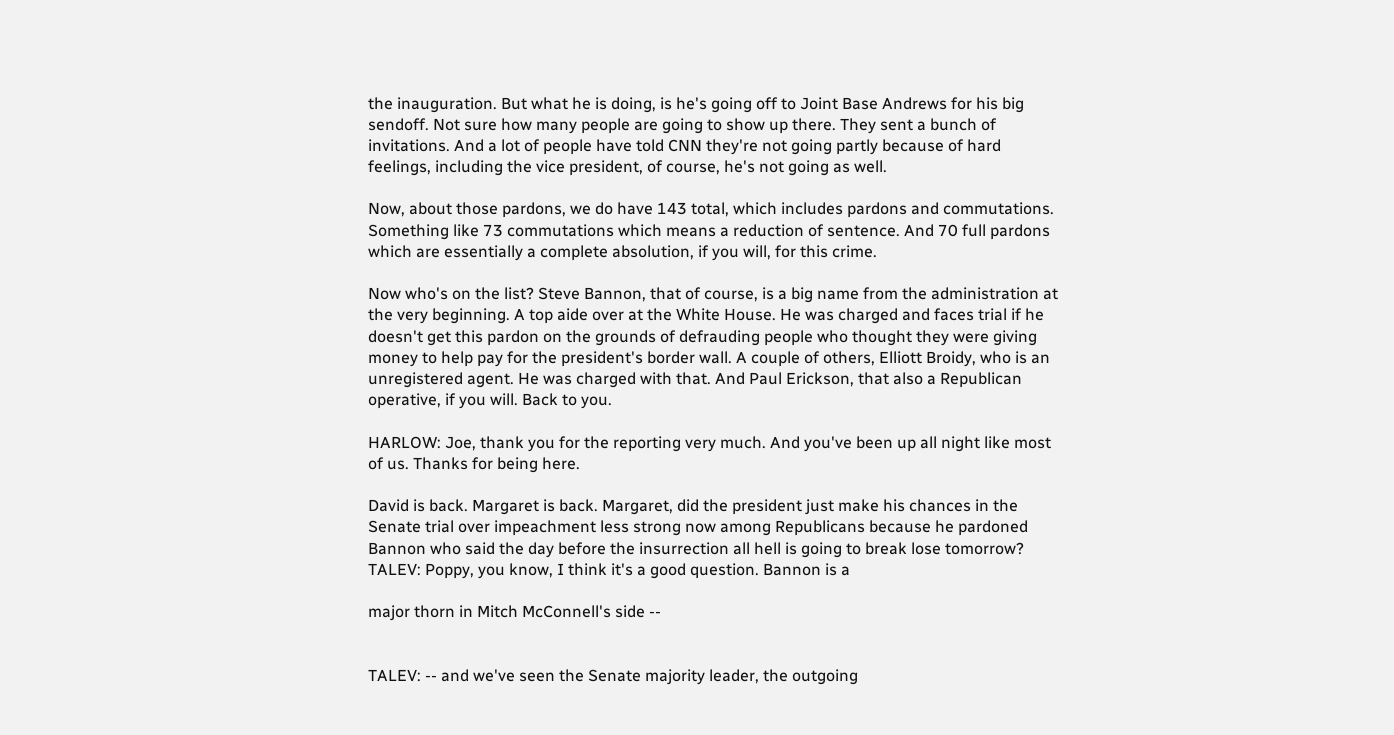the inauguration. But what he is doing, is he's going off to Joint Base Andrews for his big sendoff. Not sure how many people are going to show up there. They sent a bunch of invitations. And a lot of people have told CNN they're not going partly because of hard feelings, including the vice president, of course, he's not going as well.

Now, about those pardons, we do have 143 total, which includes pardons and commutations. Something like 73 commutations which means a reduction of sentence. And 70 full pardons which are essentially a complete absolution, if you will, for this crime.

Now who's on the list? Steve Bannon, that of course, is a big name from the administration at the very beginning. A top aide over at the White House. He was charged and faces trial if he doesn't get this pardon on the grounds of defrauding people who thought they were giving money to help pay for the president's border wall. A couple of others, Elliott Broidy, who is an unregistered agent. He was charged with that. And Paul Erickson, that also a Republican operative, if you will. Back to you.

HARLOW: Joe, thank you for the reporting very much. And you've been up all night like most of us. Thanks for being here.

David is back. Margaret is back. Margaret, did the president just make his chances in the Senate trial over impeachment less strong now among Republicans because he pardoned Bannon who said the day before the insurrection all hell is going to break lose tomorrow? TALEV: Poppy, you know, I think it's a good question. Bannon is a

major thorn in Mitch McConnell's side --


TALEV: -- and we've seen the Senate majority leader, the outgoing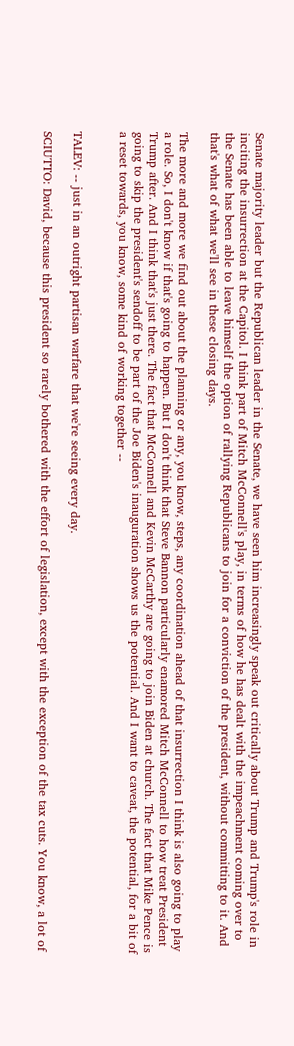Senate majority leader but the Republican leader in the Senate, we have seen him increasingly speak out critically about Trump and Trump's role in inciting the insurrection at the Capitol. I think part of Mitch McConnell's play, in terms of how he has dealt with the impeachment coming over to the Senate has been able to leave himself the option of rallying Republicans to join for a conviction of the president, without committing to it. And that's what of what we'll see in these closing days.

The more and more we find out about the planning or any, you know, steps, any coordination ahead of that insurrection I think is also going to play a role. So, I don't know if that's going to happen. But I don't think that Steve Bannon particularly enamored Mitch McConnell to how treat President Trump after. And I think that's just there. The fact that McConnell and Kevin McCarthy are going to join Biden at church. The fact that Mike Pence is going to skip the president's sendoff to be part of the Joe Biden's inauguration shows us the potential. And I want to caveat, the potential, for a bit of a reset towards, you know, some kind of working together --


TALEV: -- just in an outright partisan warfare that we're seeing every day.

SCIUTTO: David, because this president so rarely bothered with the effort of legislation, except with the exception of the tax cuts. You know, a lot of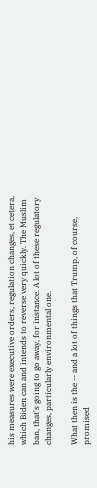his measures were executive orders, regulation changes, et cetera, which Biden can and intends to reverse very quickly. The Muslim ban, that's going to go away, for instance. A lot of these regulatory changes, particularly environmental one.

What then is the -- and a lot of things that Trump, of course, promised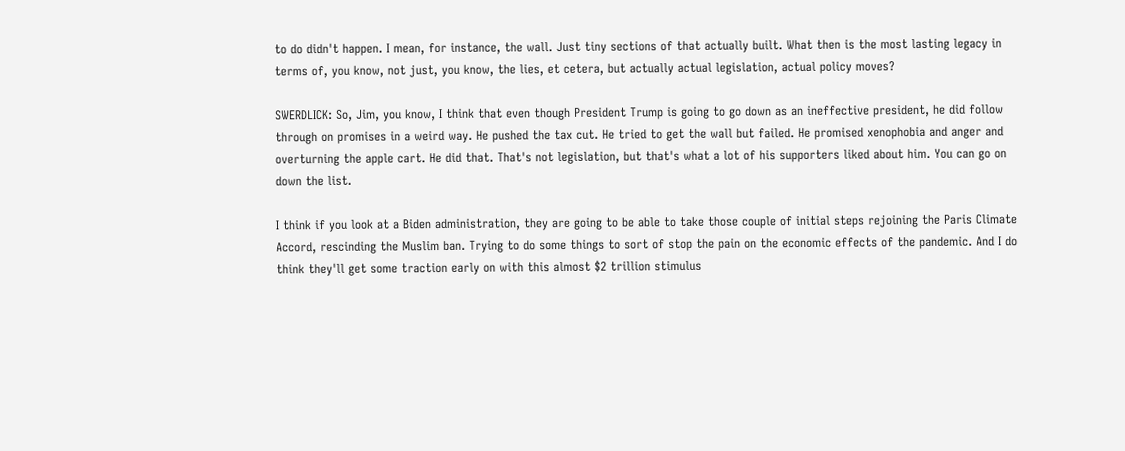to do didn't happen. I mean, for instance, the wall. Just tiny sections of that actually built. What then is the most lasting legacy in terms of, you know, not just, you know, the lies, et cetera, but actually actual legislation, actual policy moves?

SWERDLICK: So, Jim, you know, I think that even though President Trump is going to go down as an ineffective president, he did follow through on promises in a weird way. He pushed the tax cut. He tried to get the wall but failed. He promised xenophobia and anger and overturning the apple cart. He did that. That's not legislation, but that's what a lot of his supporters liked about him. You can go on down the list.

I think if you look at a Biden administration, they are going to be able to take those couple of initial steps rejoining the Paris Climate Accord, rescinding the Muslim ban. Trying to do some things to sort of stop the pain on the economic effects of the pandemic. And I do think they'll get some traction early on with this almost $2 trillion stimulus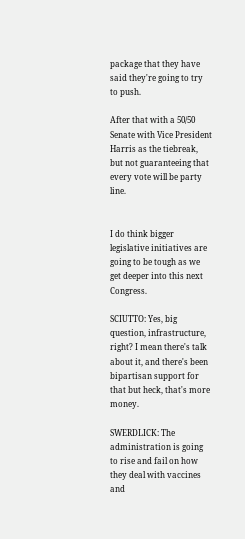package that they have said they're going to try to push.

After that with a 50/50 Senate with Vice President Harris as the tiebreak, but not guaranteeing that every vote will be party line.


I do think bigger legislative initiatives are going to be tough as we get deeper into this next Congress.

SCIUTTO: Yes, big question, infrastructure, right? I mean there's talk about it, and there's been bipartisan support for that but heck, that's more money.

SWERDLICK: The administration is going to rise and fail on how they deal with vaccines and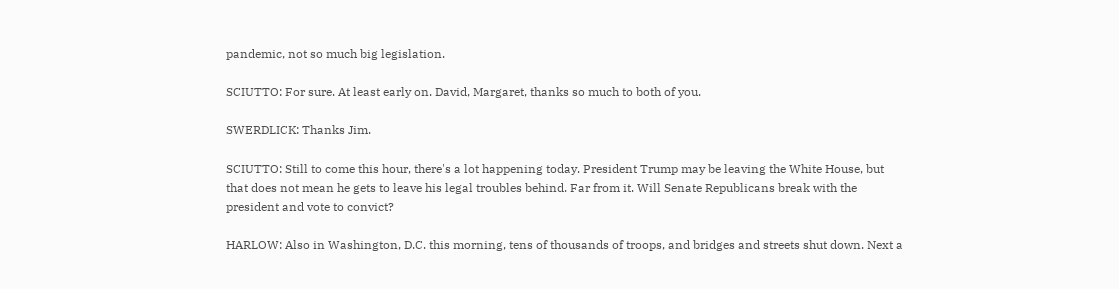pandemic, not so much big legislation.

SCIUTTO: For sure. At least early on. David, Margaret, thanks so much to both of you.

SWERDLICK: Thanks Jim.

SCIUTTO: Still to come this hour, there's a lot happening today. President Trump may be leaving the White House, but that does not mean he gets to leave his legal troubles behind. Far from it. Will Senate Republicans break with the president and vote to convict?

HARLOW: Also in Washington, D.C. this morning, tens of thousands of troops, and bridges and streets shut down. Next a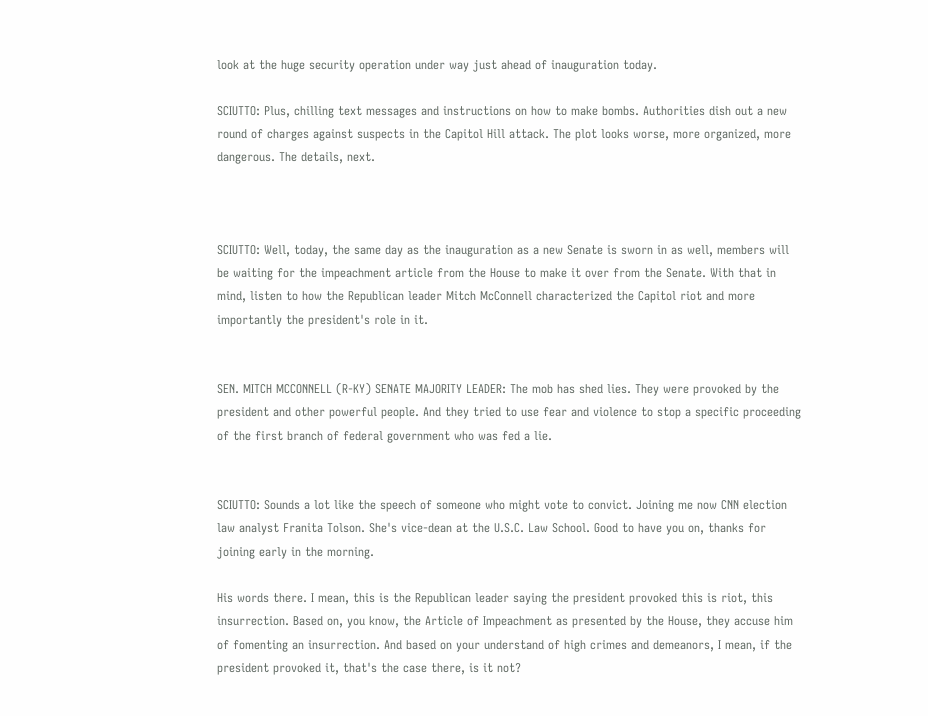look at the huge security operation under way just ahead of inauguration today.

SCIUTTO: Plus, chilling text messages and instructions on how to make bombs. Authorities dish out a new round of charges against suspects in the Capitol Hill attack. The plot looks worse, more organized, more dangerous. The details, next.



SCIUTTO: Well, today, the same day as the inauguration as a new Senate is sworn in as well, members will be waiting for the impeachment article from the House to make it over from the Senate. With that in mind, listen to how the Republican leader Mitch McConnell characterized the Capitol riot and more importantly the president's role in it.


SEN. MITCH MCCONNELL (R-KY) SENATE MAJORITY LEADER: The mob has shed lies. They were provoked by the president and other powerful people. And they tried to use fear and violence to stop a specific proceeding of the first branch of federal government who was fed a lie.


SCIUTTO: Sounds a lot like the speech of someone who might vote to convict. Joining me now CNN election law analyst Franita Tolson. She's vice-dean at the U.S.C. Law School. Good to have you on, thanks for joining early in the morning.

His words there. I mean, this is the Republican leader saying the president provoked this is riot, this insurrection. Based on, you know, the Article of Impeachment as presented by the House, they accuse him of fomenting an insurrection. And based on your understand of high crimes and demeanors, I mean, if the president provoked it, that's the case there, is it not?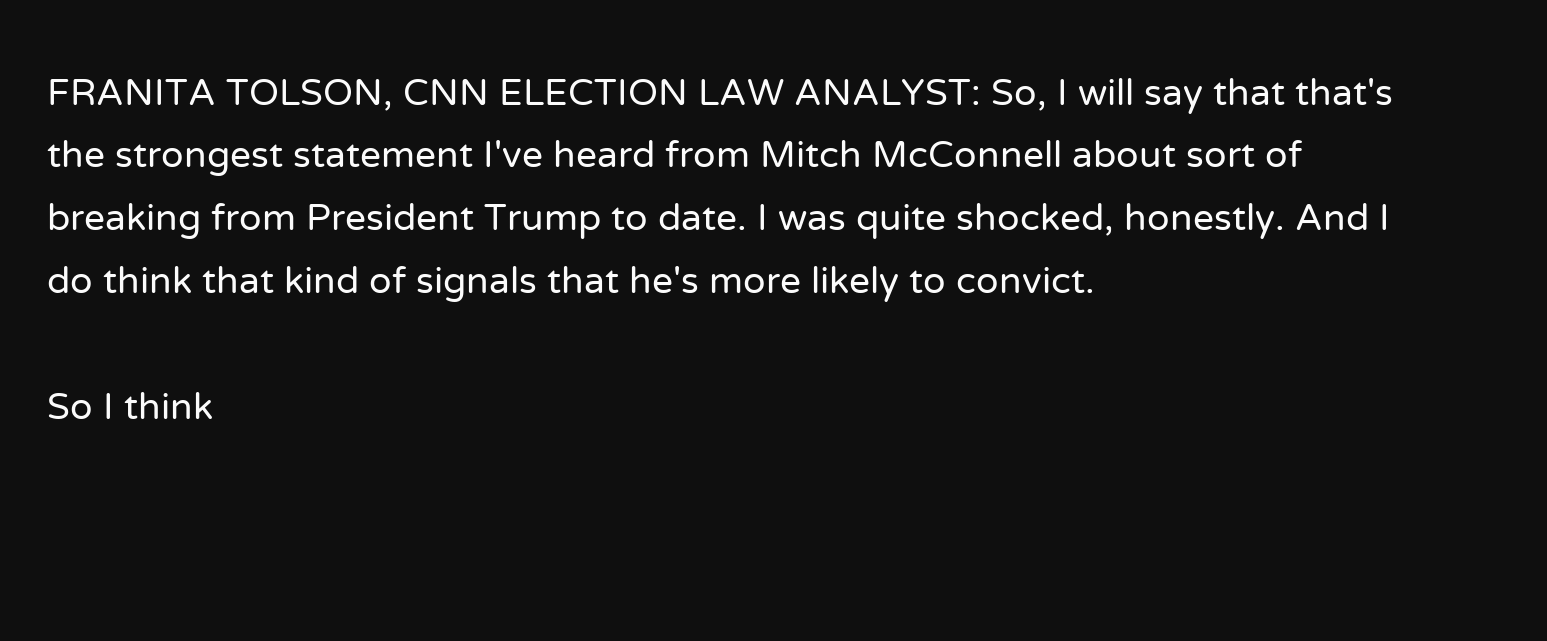FRANITA TOLSON, CNN ELECTION LAW ANALYST: So, I will say that that's the strongest statement I've heard from Mitch McConnell about sort of breaking from President Trump to date. I was quite shocked, honestly. And I do think that kind of signals that he's more likely to convict.

So I think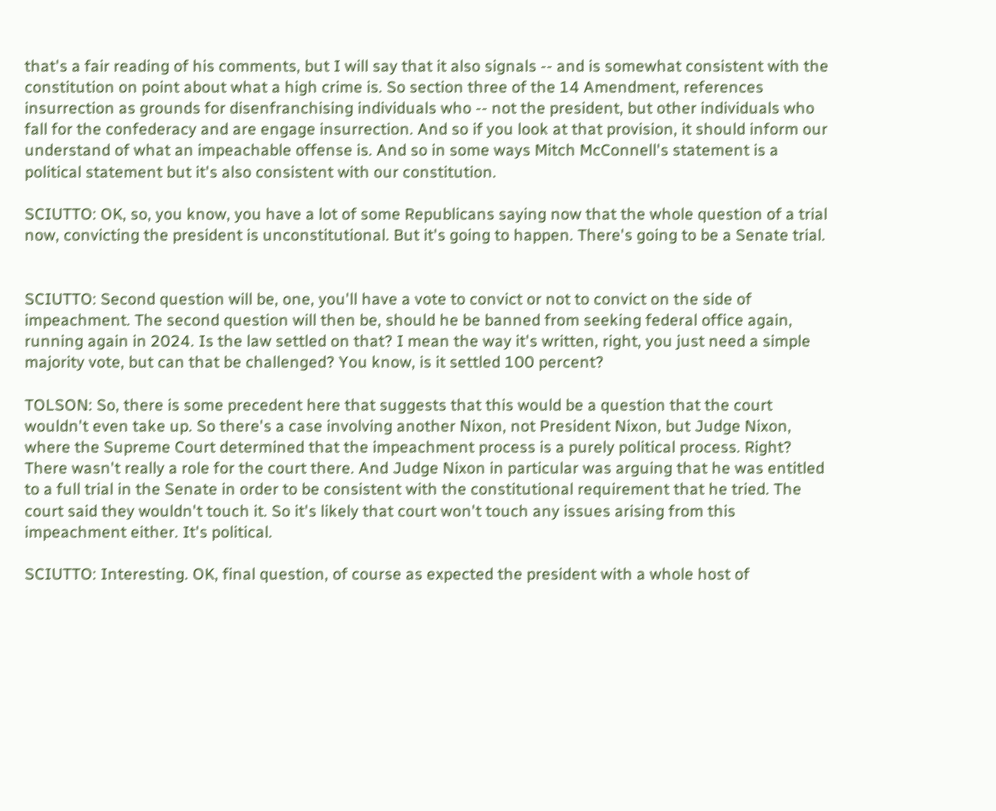that's a fair reading of his comments, but I will say that it also signals -- and is somewhat consistent with the constitution on point about what a high crime is. So section three of the 14 Amendment, references insurrection as grounds for disenfranchising individuals who -- not the president, but other individuals who fall for the confederacy and are engage insurrection. And so if you look at that provision, it should inform our understand of what an impeachable offense is. And so in some ways Mitch McConnell's statement is a political statement but it's also consistent with our constitution.

SCIUTTO: OK, so, you know, you have a lot of some Republicans saying now that the whole question of a trial now, convicting the president is unconstitutional. But it's going to happen. There's going to be a Senate trial.


SCIUTTO: Second question will be, one, you'll have a vote to convict or not to convict on the side of impeachment. The second question will then be, should he be banned from seeking federal office again, running again in 2024. Is the law settled on that? I mean the way it's written, right, you just need a simple majority vote, but can that be challenged? You know, is it settled 100 percent?

TOLSON: So, there is some precedent here that suggests that this would be a question that the court wouldn't even take up. So there's a case involving another Nixon, not President Nixon, but Judge Nixon, where the Supreme Court determined that the impeachment process is a purely political process. Right? There wasn't really a role for the court there. And Judge Nixon in particular was arguing that he was entitled to a full trial in the Senate in order to be consistent with the constitutional requirement that he tried. The court said they wouldn't touch it. So it's likely that court won't touch any issues arising from this impeachment either. It's political.

SCIUTTO: Interesting. OK, final question, of course as expected the president with a whole host of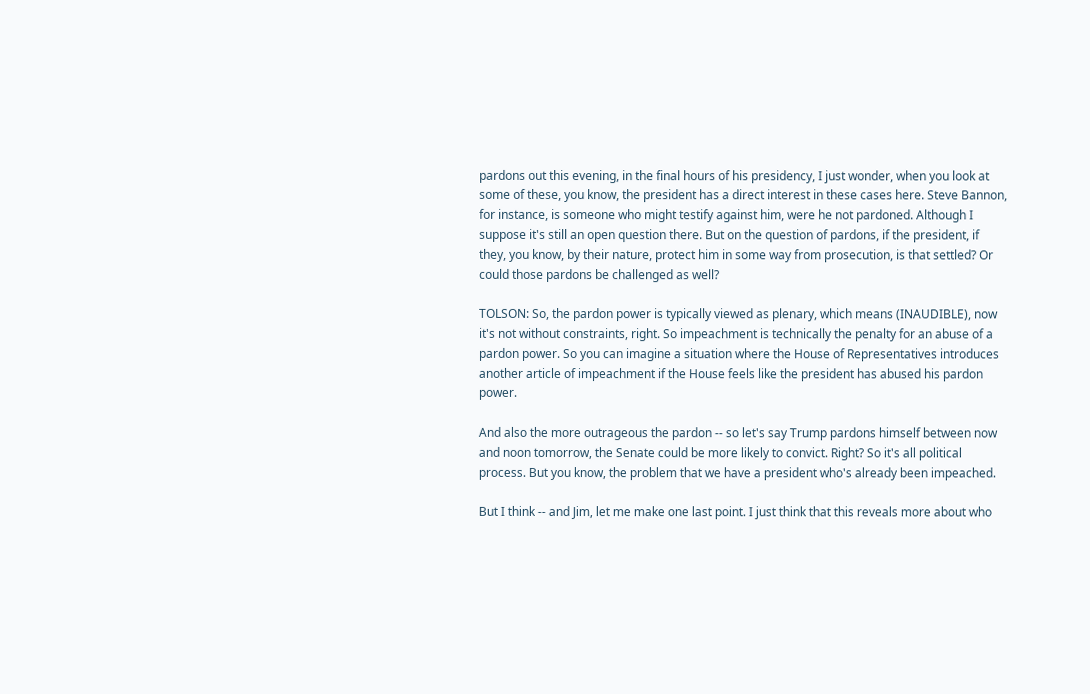pardons out this evening, in the final hours of his presidency, I just wonder, when you look at some of these, you know, the president has a direct interest in these cases here. Steve Bannon, for instance, is someone who might testify against him, were he not pardoned. Although I suppose it's still an open question there. But on the question of pardons, if the president, if they, you know, by their nature, protect him in some way from prosecution, is that settled? Or could those pardons be challenged as well?

TOLSON: So, the pardon power is typically viewed as plenary, which means (INAUDIBLE), now it's not without constraints, right. So impeachment is technically the penalty for an abuse of a pardon power. So you can imagine a situation where the House of Representatives introduces another article of impeachment if the House feels like the president has abused his pardon power.

And also the more outrageous the pardon -- so let's say Trump pardons himself between now and noon tomorrow, the Senate could be more likely to convict. Right? So it's all political process. But you know, the problem that we have a president who's already been impeached.

But I think -- and Jim, let me make one last point. I just think that this reveals more about who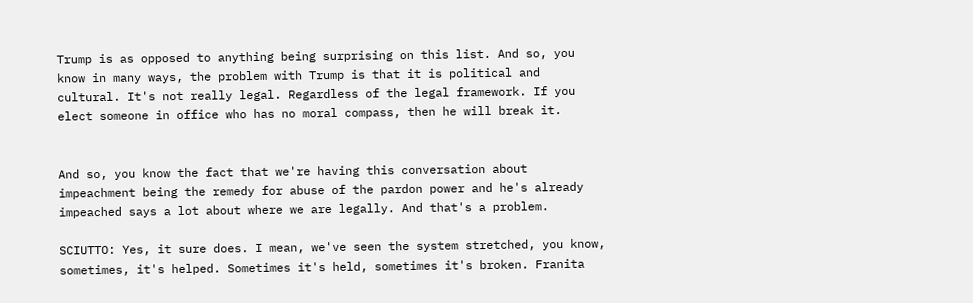Trump is as opposed to anything being surprising on this list. And so, you know in many ways, the problem with Trump is that it is political and cultural. It's not really legal. Regardless of the legal framework. If you elect someone in office who has no moral compass, then he will break it.


And so, you know the fact that we're having this conversation about impeachment being the remedy for abuse of the pardon power and he's already impeached says a lot about where we are legally. And that's a problem.

SCIUTTO: Yes, it sure does. I mean, we've seen the system stretched, you know, sometimes, it's helped. Sometimes it's held, sometimes it's broken. Franita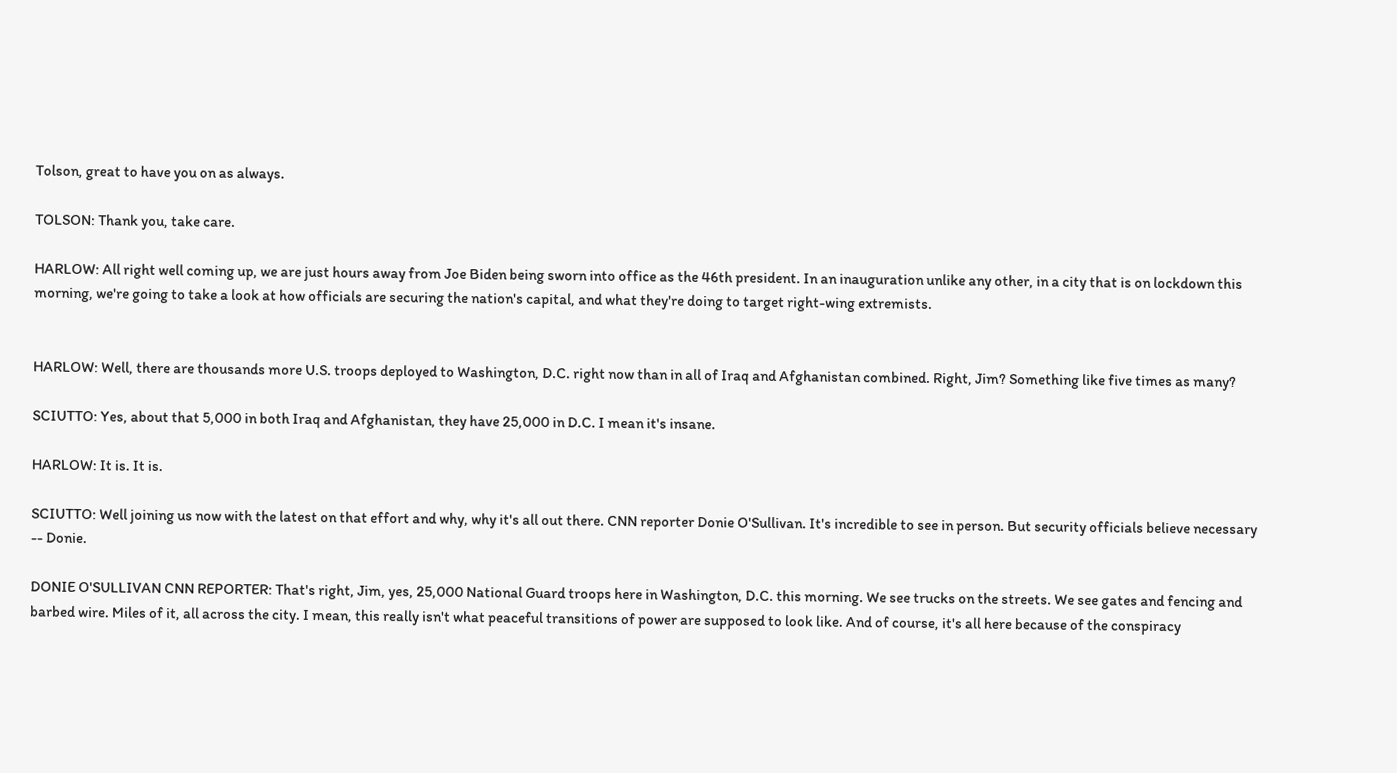Tolson, great to have you on as always.

TOLSON: Thank you, take care.

HARLOW: All right well coming up, we are just hours away from Joe Biden being sworn into office as the 46th president. In an inauguration unlike any other, in a city that is on lockdown this morning, we're going to take a look at how officials are securing the nation's capital, and what they're doing to target right-wing extremists.


HARLOW: Well, there are thousands more U.S. troops deployed to Washington, D.C. right now than in all of Iraq and Afghanistan combined. Right, Jim? Something like five times as many?

SCIUTTO: Yes, about that 5,000 in both Iraq and Afghanistan, they have 25,000 in D.C. I mean it's insane.

HARLOW: It is. It is.

SCIUTTO: Well joining us now with the latest on that effort and why, why it's all out there. CNN reporter Donie O'Sullivan. It's incredible to see in person. But security officials believe necessary -- Donie.

DONIE O'SULLIVAN CNN REPORTER: That's right, Jim, yes, 25,000 National Guard troops here in Washington, D.C. this morning. We see trucks on the streets. We see gates and fencing and barbed wire. Miles of it, all across the city. I mean, this really isn't what peaceful transitions of power are supposed to look like. And of course, it's all here because of the conspiracy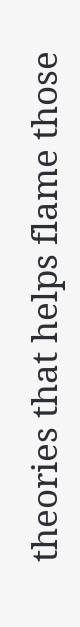theories that helps flame those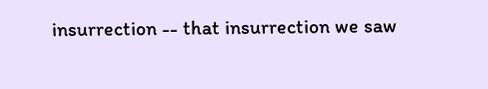insurrection -- that insurrection we saw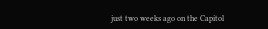just two weeks ago on the Capitol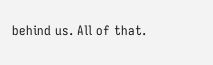behind us. All of that.